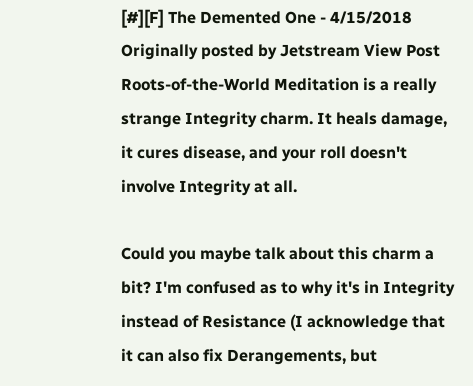[#][F] The Demented One - 4/15/2018
Originally posted by Jetstream View Post
Roots-of-the-World Meditation is a really strange Integrity charm. It heals damage, it cures disease, and your roll doesn't involve Integrity at all.

Could you maybe talk about this charm a bit? I'm confused as to why it's in Integrity instead of Resistance (I acknowledge that it can also fix Derangements, but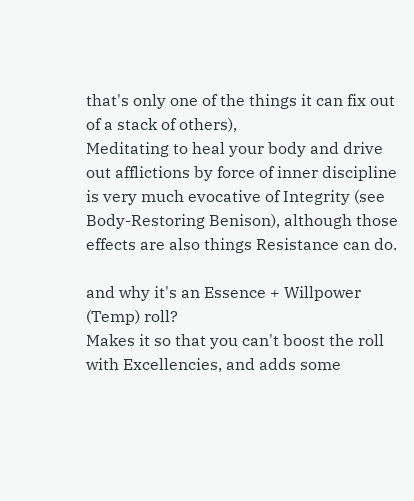that's only one of the things it can fix out of a stack of others),
Meditating to heal your body and drive out afflictions by force of inner discipline is very much evocative of Integrity (see Body-Restoring Benison), although those effects are also things Resistance can do.

and why it's an Essence + Willpower (Temp) roll?
Makes it so that you can't boost the roll with Excellencies, and adds some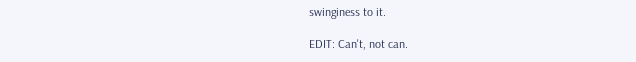swinginess to it.

EDIT: Can't, not can.